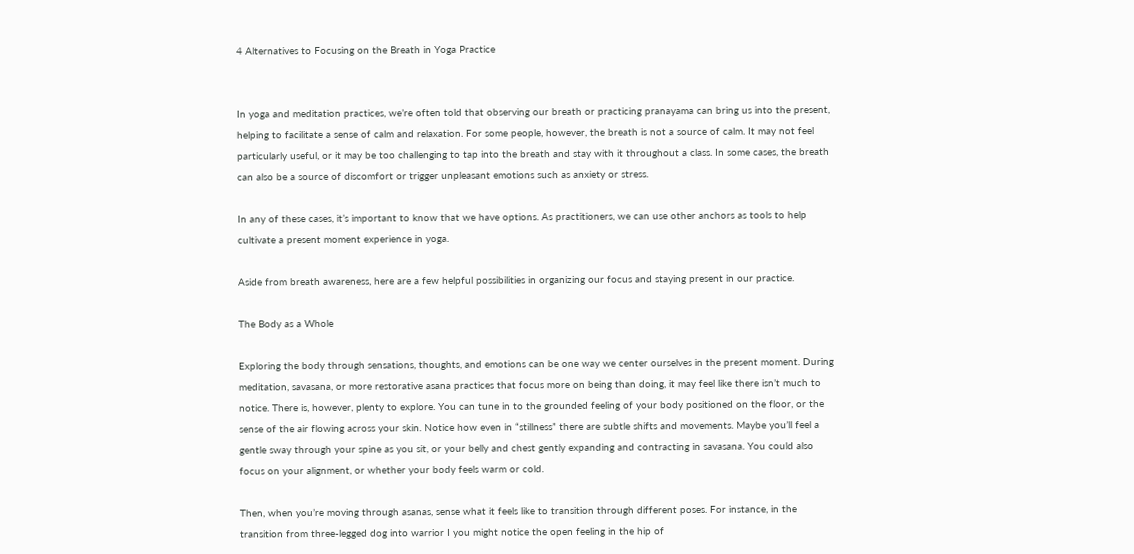4 Alternatives to Focusing on the Breath in Yoga Practice


In yoga and meditation practices, we’re often told that observing our breath or practicing pranayama can bring us into the present, helping to facilitate a sense of calm and relaxation. For some people, however, the breath is not a source of calm. It may not feel particularly useful, or it may be too challenging to tap into the breath and stay with it throughout a class. In some cases, the breath can also be a source of discomfort or trigger unpleasant emotions such as anxiety or stress.

In any of these cases, it’s important to know that we have options. As practitioners, we can use other anchors as tools to help cultivate a present moment experience in yoga.

Aside from breath awareness, here are a few helpful possibilities in organizing our focus and staying present in our practice.

The Body as a Whole

Exploring the body through sensations, thoughts, and emotions can be one way we center ourselves in the present moment. During meditation, savasana, or more restorative asana practices that focus more on being than doing, it may feel like there isn’t much to notice. There is, however, plenty to explore. You can tune in to the grounded feeling of your body positioned on the floor, or the sense of the air flowing across your skin. Notice how even in “stillness” there are subtle shifts and movements. Maybe you’ll feel a gentle sway through your spine as you sit, or your belly and chest gently expanding and contracting in savasana. You could also focus on your alignment, or whether your body feels warm or cold.

Then, when you’re moving through asanas, sense what it feels like to transition through different poses. For instance, in the transition from three-legged dog into warrior I you might notice the open feeling in the hip of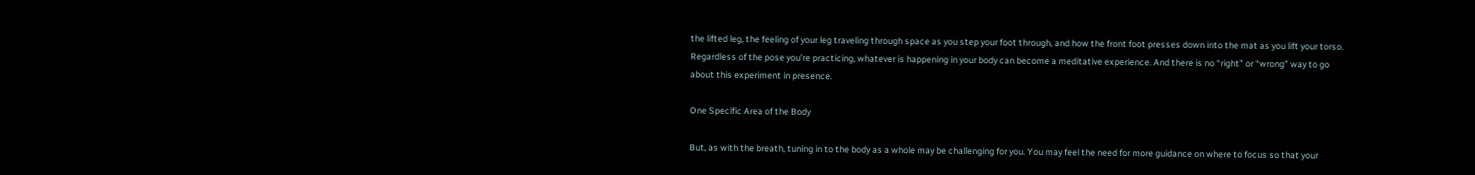the lifted leg, the feeling of your leg traveling through space as you step your foot through, and how the front foot presses down into the mat as you lift your torso. Regardless of the pose you’re practicing, whatever is happening in your body can become a meditative experience. And there is no “right” or “wrong” way to go about this experiment in presence.

One Specific Area of the Body

But, as with the breath, tuning in to the body as a whole may be challenging for you. You may feel the need for more guidance on where to focus so that your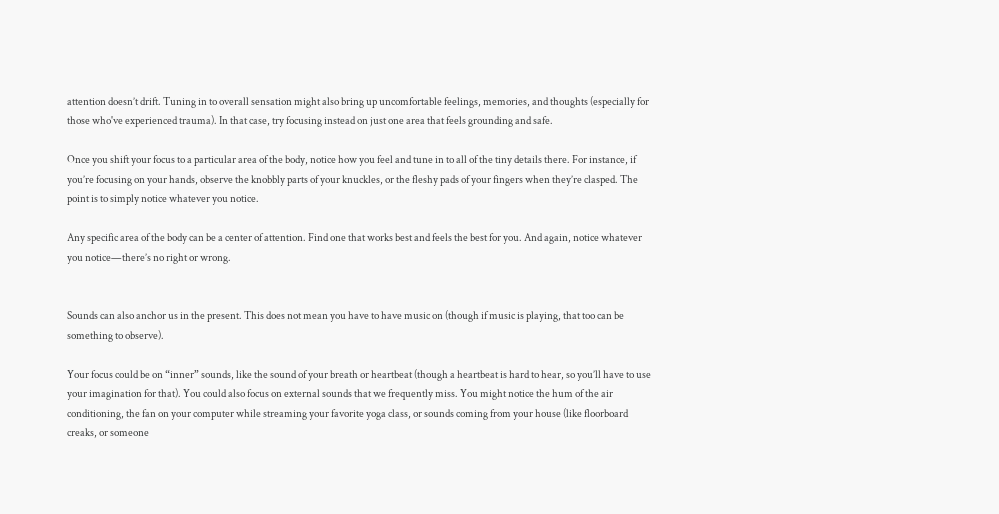attention doesn’t drift. Tuning in to overall sensation might also bring up uncomfortable feelings, memories, and thoughts (especially for those who've experienced trauma). In that case, try focusing instead on just one area that feels grounding and safe.

Once you shift your focus to a particular area of the body, notice how you feel and tune in to all of the tiny details there. For instance, if you’re focusing on your hands, observe the knobbly parts of your knuckles, or the fleshy pads of your fingers when they’re clasped. The point is to simply notice whatever you notice.

Any specific area of the body can be a center of attention. Find one that works best and feels the best for you. And again, notice whatever you notice—there’s no right or wrong.


Sounds can also anchor us in the present. This does not mean you have to have music on (though if music is playing, that too can be something to observe).

Your focus could be on “inner” sounds, like the sound of your breath or heartbeat (though a heartbeat is hard to hear, so you’ll have to use your imagination for that). You could also focus on external sounds that we frequently miss. You might notice the hum of the air conditioning, the fan on your computer while streaming your favorite yoga class, or sounds coming from your house (like floorboard creaks, or someone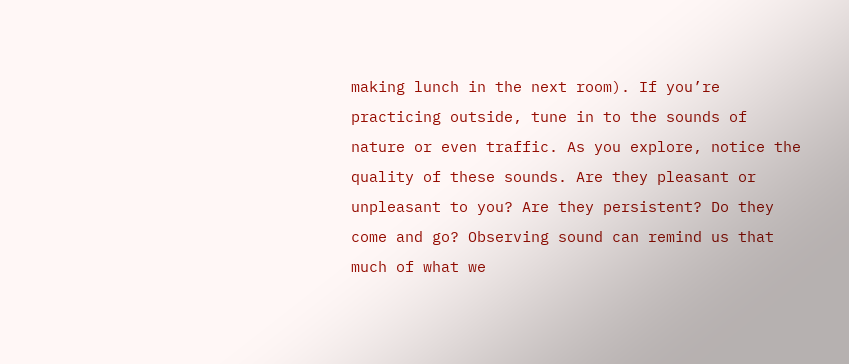making lunch in the next room). If you’re practicing outside, tune in to the sounds of nature or even traffic. As you explore, notice the quality of these sounds. Are they pleasant or unpleasant to you? Are they persistent? Do they come and go? Observing sound can remind us that much of what we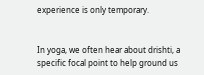experience is only temporary.


In yoga, we often hear about drishti, a specific focal point to help ground us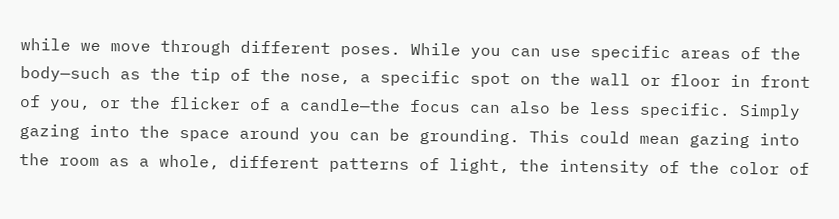while we move through different poses. While you can use specific areas of the body—such as the tip of the nose, a specific spot on the wall or floor in front of you, or the flicker of a candle—the focus can also be less specific. Simply gazing into the space around you can be grounding. This could mean gazing into the room as a whole, different patterns of light, the intensity of the color of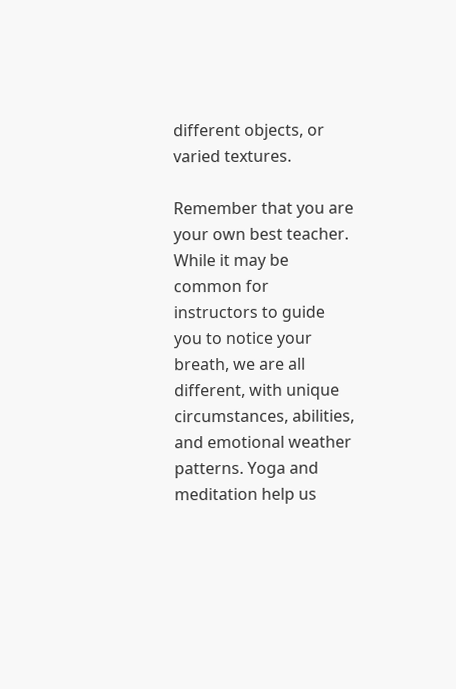different objects, or varied textures.

Remember that you are your own best teacher. While it may be common for instructors to guide you to notice your breath, we are all different, with unique circumstances, abilities, and emotional weather patterns. Yoga and meditation help us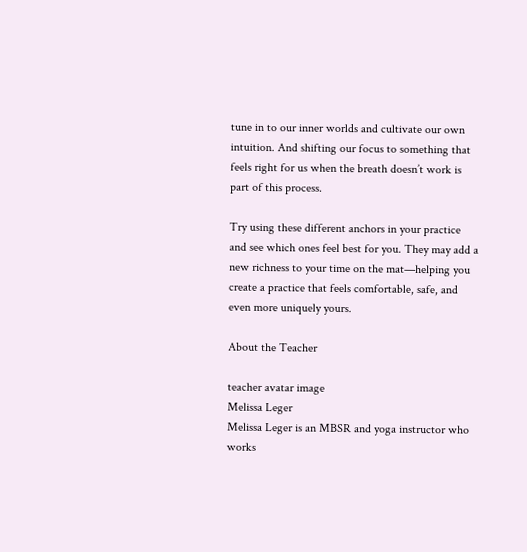tune in to our inner worlds and cultivate our own intuition. And shifting our focus to something that feels right for us when the breath doesn’t work is part of this process.

Try using these different anchors in your practice and see which ones feel best for you. They may add a new richness to your time on the mat—helping you create a practice that feels comfortable, safe, and even more uniquely yours.

About the Teacher

teacher avatar image
Melissa Leger
Melissa Leger is an MBSR and yoga instructor who works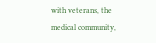with veterans, the medical community,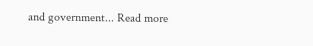and government... Read more